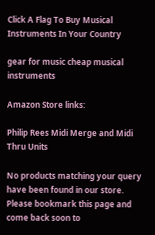Click A Flag To Buy Musical Instruments In Your Country

gear for music cheap musical instruments

Amazon Store links:

Philip Rees Midi Merge and Midi Thru Units

No products matching your query have been found in our store. Please bookmark this page and come back soon to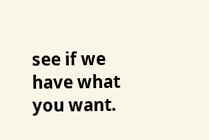see if we have what you want.